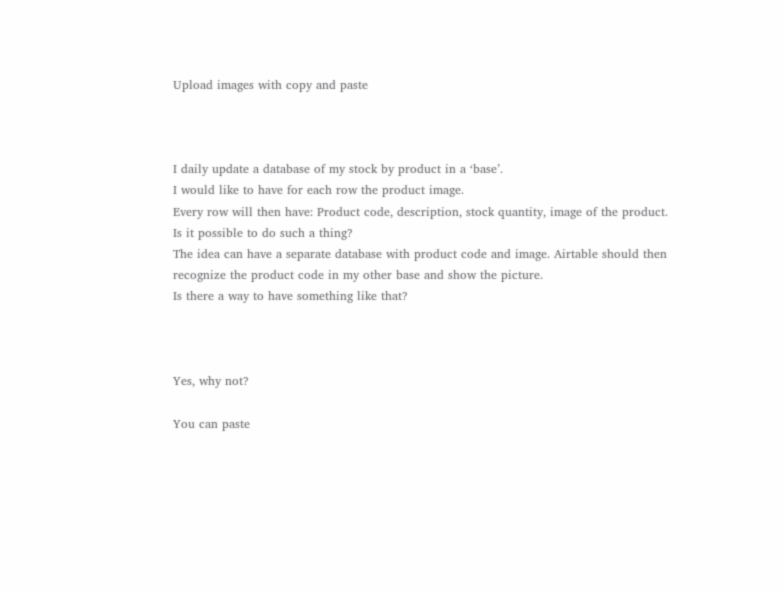Upload images with copy and paste



I daily update a database of my stock by product in a ‘base’.
I would like to have for each row the product image.
Every row will then have: Product code, description, stock quantity, image of the product.
Is it possible to do such a thing?
The idea can have a separate database with product code and image. Airtable should then recognize the product code in my other base and show the picture.
Is there a way to have something like that?



Yes, why not?

You can paste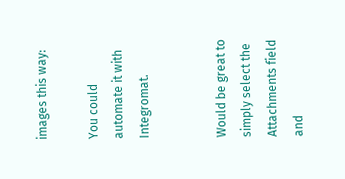images this way:

You could automate it with Integromat.


Would be great to simply select the Attachments field and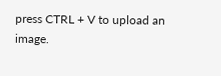press CTRL + V to upload an image.